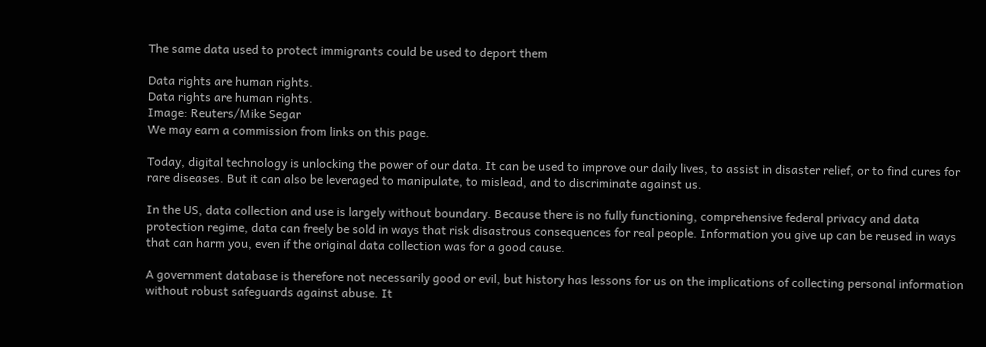The same data used to protect immigrants could be used to deport them

Data rights are human rights.
Data rights are human rights.
Image: Reuters/Mike Segar
We may earn a commission from links on this page.

Today, digital technology is unlocking the power of our data. It can be used to improve our daily lives, to assist in disaster relief, or to find cures for rare diseases. But it can also be leveraged to manipulate, to mislead, and to discriminate against us.

In the US, data collection and use is largely without boundary. Because there is no fully functioning, comprehensive federal privacy and data protection regime, data can freely be sold in ways that risk disastrous consequences for real people. Information you give up can be reused in ways that can harm you, even if the original data collection was for a good cause.

A government database is therefore not necessarily good or evil, but history has lessons for us on the implications of collecting personal information without robust safeguards against abuse. It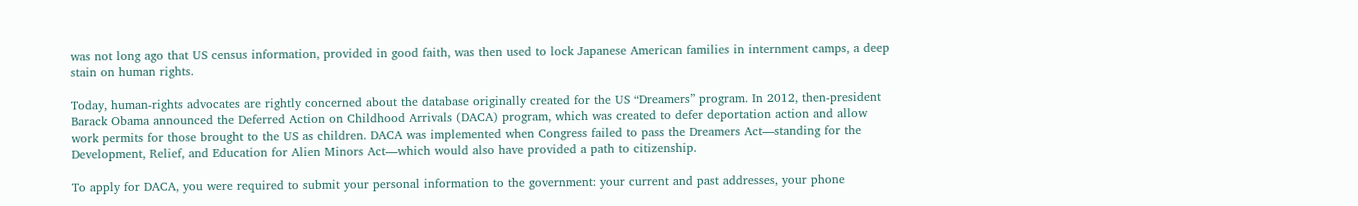was not long ago that US census information, provided in good faith, was then used to lock Japanese American families in internment camps, a deep stain on human rights.

Today, human-rights advocates are rightly concerned about the database originally created for the US “Dreamers” program. In 2012, then-president Barack Obama announced the Deferred Action on Childhood Arrivals (DACA) program, which was created to defer deportation action and allow work permits for those brought to the US as children. DACA was implemented when Congress failed to pass the Dreamers Act—standing for the Development, Relief, and Education for Alien Minors Act—which would also have provided a path to citizenship.

To apply for DACA, you were required to submit your personal information to the government: your current and past addresses, your phone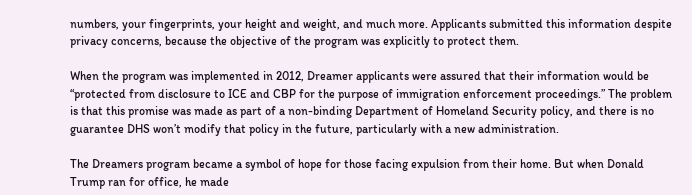numbers, your fingerprints, your height and weight, and much more. Applicants submitted this information despite privacy concerns, because the objective of the program was explicitly to protect them.

When the program was implemented in 2012, Dreamer applicants were assured that their information would be “protected from disclosure to ICE and CBP for the purpose of immigration enforcement proceedings.” The problem is that this promise was made as part of a non-binding Department of Homeland Security policy, and there is no guarantee DHS won’t modify that policy in the future, particularly with a new administration.

The Dreamers program became a symbol of hope for those facing expulsion from their home. But when Donald Trump ran for office, he made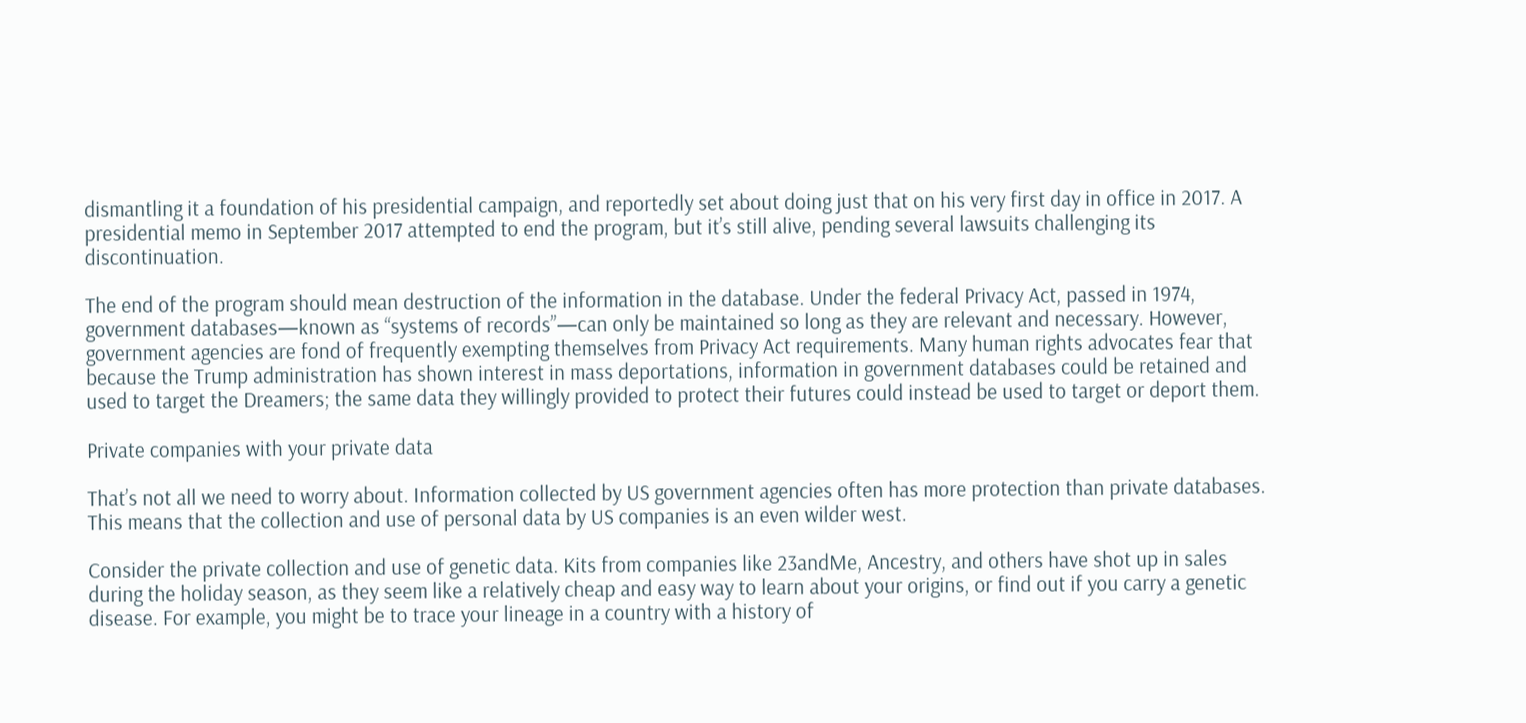dismantling it a foundation of his presidential campaign, and reportedly set about doing just that on his very first day in office in 2017. A presidential memo in September 2017 attempted to end the program, but it’s still alive, pending several lawsuits challenging its discontinuation.

The end of the program should mean destruction of the information in the database. Under the federal Privacy Act, passed in 1974, government databases—known as “systems of records”—can only be maintained so long as they are relevant and necessary. However, government agencies are fond of frequently exempting themselves from Privacy Act requirements. Many human rights advocates fear that because the Trump administration has shown interest in mass deportations, information in government databases could be retained and used to target the Dreamers; the same data they willingly provided to protect their futures could instead be used to target or deport them.

Private companies with your private data

That’s not all we need to worry about. Information collected by US government agencies often has more protection than private databases. This means that the collection and use of personal data by US companies is an even wilder west.

Consider the private collection and use of genetic data. Kits from companies like 23andMe, Ancestry, and others have shot up in sales during the holiday season, as they seem like a relatively cheap and easy way to learn about your origins, or find out if you carry a genetic disease. For example, you might be to trace your lineage in a country with a history of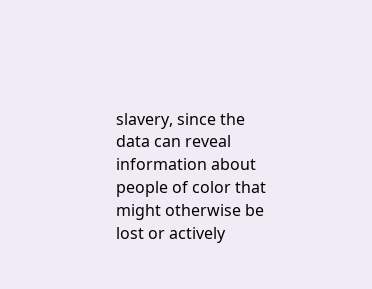slavery, since the data can reveal information about people of color that might otherwise be lost or actively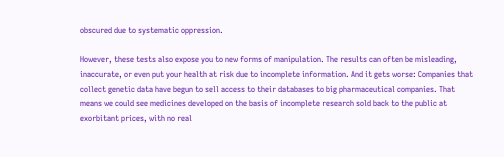obscured due to systematic oppression.

However, these tests also expose you to new forms of manipulation. The results can often be misleading, inaccurate, or even put your health at risk due to incomplete information. And it gets worse: Companies that collect genetic data have begun to sell access to their databases to big pharmaceutical companies. That means we could see medicines developed on the basis of incomplete research sold back to the public at exorbitant prices, with no real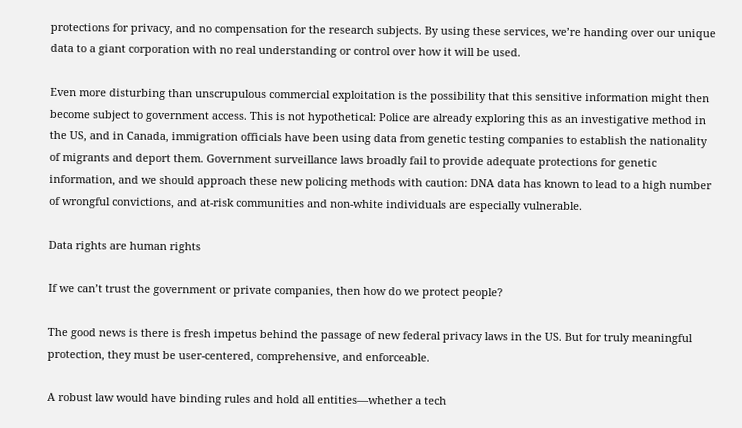protections for privacy, and no compensation for the research subjects. By using these services, we’re handing over our unique data to a giant corporation with no real understanding or control over how it will be used.

Even more disturbing than unscrupulous commercial exploitation is the possibility that this sensitive information might then become subject to government access. This is not hypothetical: Police are already exploring this as an investigative method in the US, and in Canada, immigration officials have been using data from genetic testing companies to establish the nationality of migrants and deport them. Government surveillance laws broadly fail to provide adequate protections for genetic information, and we should approach these new policing methods with caution: DNA data has known to lead to a high number of wrongful convictions, and at-risk communities and non-white individuals are especially vulnerable.

Data rights are human rights

If we can’t trust the government or private companies, then how do we protect people?

The good news is there is fresh impetus behind the passage of new federal privacy laws in the US. But for truly meaningful protection, they must be user-centered, comprehensive, and enforceable.

A robust law would have binding rules and hold all entities—whether a tech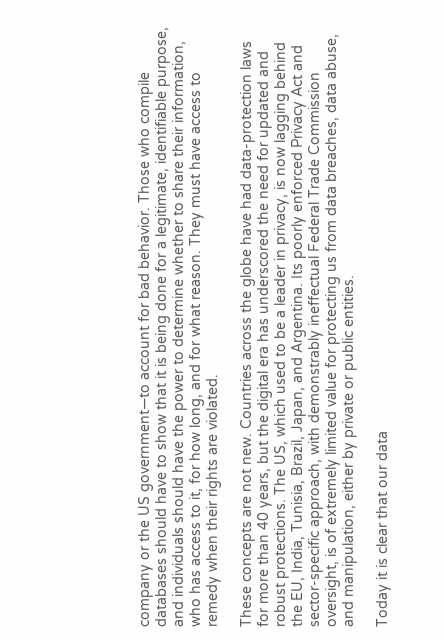company or the US government—to account for bad behavior. Those who compile databases should have to show that it is being done for a legitimate, identifiable purpose, and individuals should have the power to determine whether to share their information, who has access to it, for how long, and for what reason. They must have access to remedy when their rights are violated.

These concepts are not new. Countries across the globe have had data-protection laws for more than 40 years, but the digital era has underscored the need for updated and robust protections. The US, which used to be a leader in privacy, is now lagging behind the EU, India, Tunisia, Brazil, Japan, and Argentina. Its poorly enforced Privacy Act and sector-specific approach, with demonstrably ineffectual Federal Trade Commission oversight, is of extremely limited value for protecting us from data breaches, data abuse, and manipulation, either by private or public entities.

Today it is clear that our data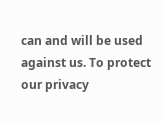can and will be used against us. To protect our privacy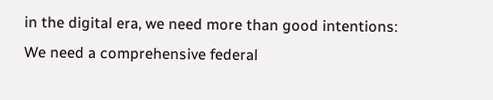in the digital era, we need more than good intentions: We need a comprehensive federal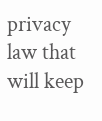privacy law that will keep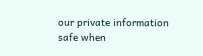our private information safe when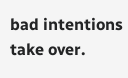bad intentions take over.